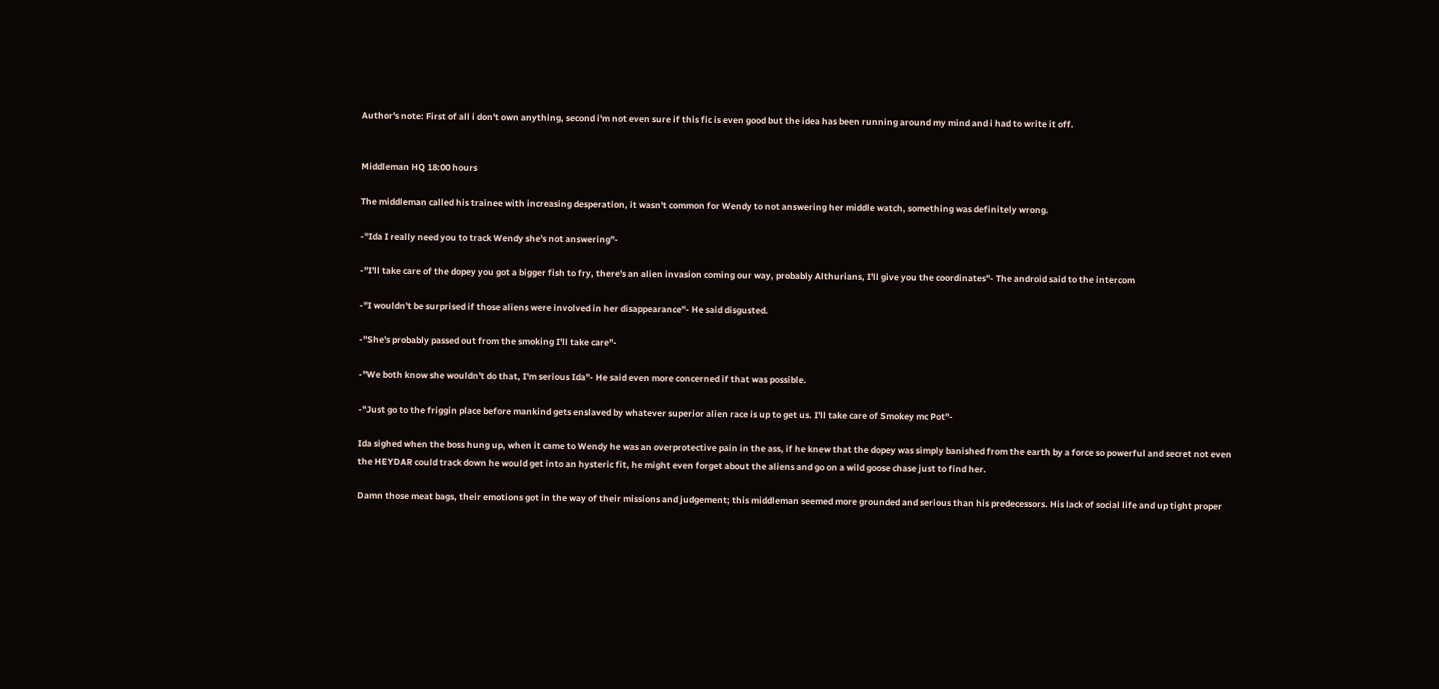Author's note: First of all i don't own anything, second i'm not even sure if this fic is even good but the idea has been running around my mind and i had to write it off.


Middleman HQ 18:00 hours

The middleman called his trainee with increasing desperation, it wasn't common for Wendy to not answering her middle watch, something was definitely wrong.

-"Ida I really need you to track Wendy she's not answering"-

-"I'll take care of the dopey you got a bigger fish to fry, there's an alien invasion coming our way, probably Althurians, I'll give you the coordinates"- The android said to the intercom

-"I wouldn't be surprised if those aliens were involved in her disappearance"- He said disgusted.

-"She's probably passed out from the smoking I'll take care"-

-"We both know she wouldn't do that, I'm serious Ida"- He said even more concerned if that was possible.

-"Just go to the friggin place before mankind gets enslaved by whatever superior alien race is up to get us. I'll take care of Smokey mc Pot"-

Ida sighed when the boss hung up, when it came to Wendy he was an overprotective pain in the ass, if he knew that the dopey was simply banished from the earth by a force so powerful and secret not even the HEYDAR could track down he would get into an hysteric fit, he might even forget about the aliens and go on a wild goose chase just to find her.

Damn those meat bags, their emotions got in the way of their missions and judgement; this middleman seemed more grounded and serious than his predecessors. His lack of social life and up tight proper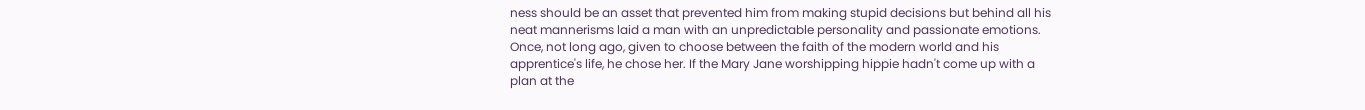ness should be an asset that prevented him from making stupid decisions but behind all his neat mannerisms laid a man with an unpredictable personality and passionate emotions. Once, not long ago, given to choose between the faith of the modern world and his apprentice's life, he chose her. If the Mary Jane worshipping hippie hadn't come up with a plan at the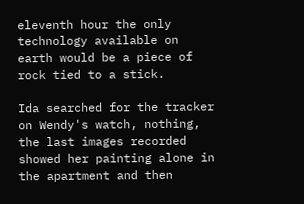eleventh hour the only technology available on earth would be a piece of rock tied to a stick.

Ida searched for the tracker on Wendy's watch, nothing, the last images recorded showed her painting alone in the apartment and then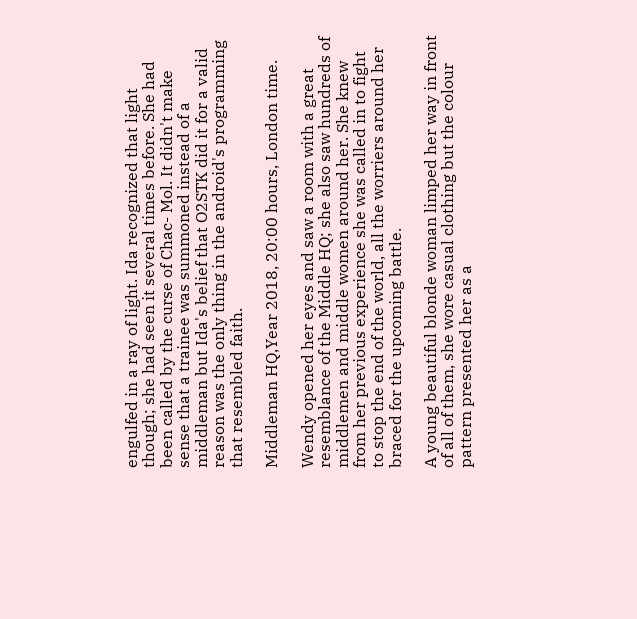engulfed in a ray of light. Ida recognized that light though; she had seen it several times before. She had been called by the curse of Chac- Mol. It didn't make sense that a trainee was summoned instead of a middleman but Ida's belief that O2STK did it for a valid reason was the only thing in the android's programming that resembled faith.

Middleman HQ,Year 2018, 20:00 hours, London time.

Wendy opened her eyes and saw a room with a great resemblance of the Middle HQ; she also saw hundreds of middlemen and middle women around her. She knew from her previous experience she was called in to fight to stop the end of the world, all the worriers around her braced for the upcoming battle.

A young beautiful blonde woman limped her way in front of all of them, she wore casual clothing but the colour pattern presented her as a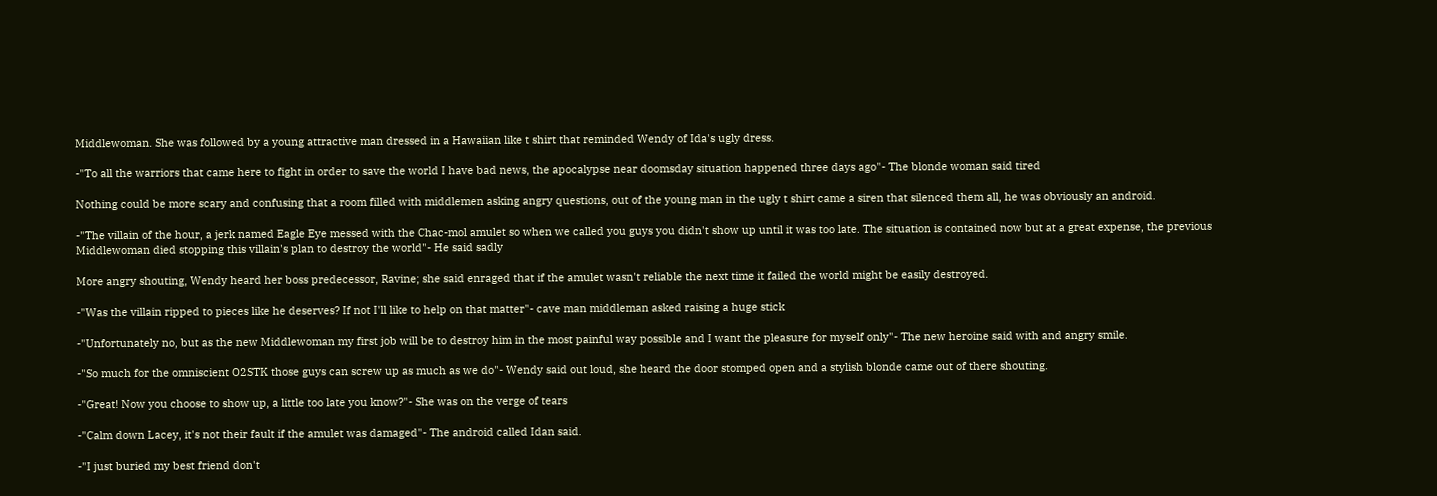Middlewoman. She was followed by a young attractive man dressed in a Hawaiian like t shirt that reminded Wendy of Ida's ugly dress.

-"To all the warriors that came here to fight in order to save the world I have bad news, the apocalypse near doomsday situation happened three days ago"- The blonde woman said tired

Nothing could be more scary and confusing that a room filled with middlemen asking angry questions, out of the young man in the ugly t shirt came a siren that silenced them all, he was obviously an android.

-"The villain of the hour, a jerk named Eagle Eye messed with the Chac-mol amulet so when we called you guys you didn't show up until it was too late. The situation is contained now but at a great expense, the previous Middlewoman died stopping this villain's plan to destroy the world"- He said sadly

More angry shouting, Wendy heard her boss predecessor, Ravine; she said enraged that if the amulet wasn't reliable the next time it failed the world might be easily destroyed.

-"Was the villain ripped to pieces like he deserves? If not I'll like to help on that matter"- cave man middleman asked raising a huge stick

-"Unfortunately no, but as the new Middlewoman my first job will be to destroy him in the most painful way possible and I want the pleasure for myself only"- The new heroine said with and angry smile.

-"So much for the omniscient O2STK those guys can screw up as much as we do"- Wendy said out loud, she heard the door stomped open and a stylish blonde came out of there shouting.

-"Great! Now you choose to show up, a little too late you know?"- She was on the verge of tears

-"Calm down Lacey, it's not their fault if the amulet was damaged"- The android called Idan said.

-"I just buried my best friend don't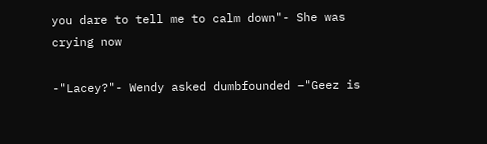you dare to tell me to calm down"- She was crying now

-"Lacey?"- Wendy asked dumbfounded –"Geez is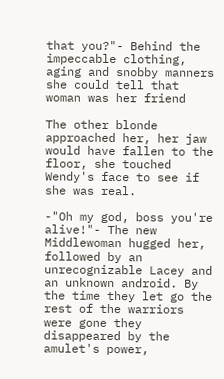that you?"- Behind the impeccable clothing, aging and snobby manners she could tell that woman was her friend

The other blonde approached her, her jaw would have fallen to the floor, she touched Wendy's face to see if she was real.

-"Oh my god, boss you're alive!"- The new Middlewoman hugged her, followed by an unrecognizable Lacey and an unknown android. By the time they let go the rest of the warriors were gone they disappeared by the amulet's power,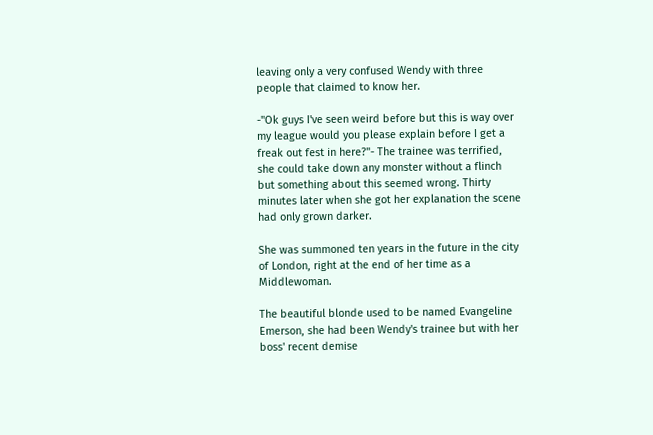leaving only a very confused Wendy with three people that claimed to know her.

-"Ok guys I've seen weird before but this is way over my league would you please explain before I get a freak out fest in here?"- The trainee was terrified, she could take down any monster without a flinch but something about this seemed wrong. Thirty minutes later when she got her explanation the scene had only grown darker.

She was summoned ten years in the future in the city of London, right at the end of her time as a Middlewoman.

The beautiful blonde used to be named Evangeline Emerson, she had been Wendy's trainee but with her boss' recent demise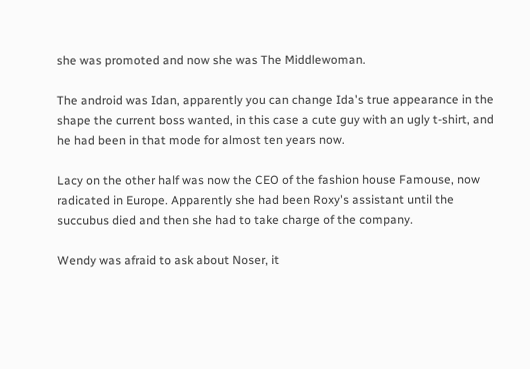she was promoted and now she was The Middlewoman.

The android was Idan, apparently you can change Ida's true appearance in the shape the current boss wanted, in this case a cute guy with an ugly t-shirt, and he had been in that mode for almost ten years now.

Lacy on the other half was now the CEO of the fashion house Famouse, now radicated in Europe. Apparently she had been Roxy's assistant until the succubus died and then she had to take charge of the company.

Wendy was afraid to ask about Noser, it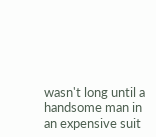wasn't long until a handsome man in an expensive suit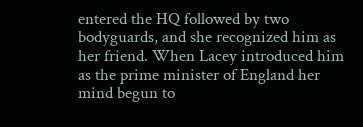entered the HQ followed by two bodyguards, and she recognized him as her friend. When Lacey introduced him as the prime minister of England her mind begun to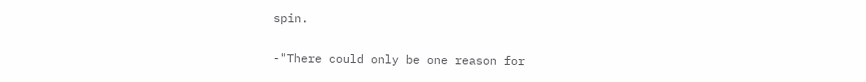spin.

-"There could only be one reason for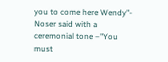you to come here Wendy"- Noser said with a ceremonial tone –"You must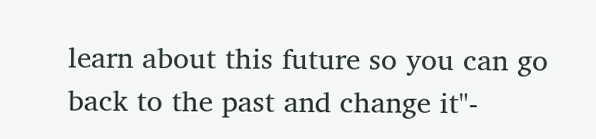learn about this future so you can go back to the past and change it"-